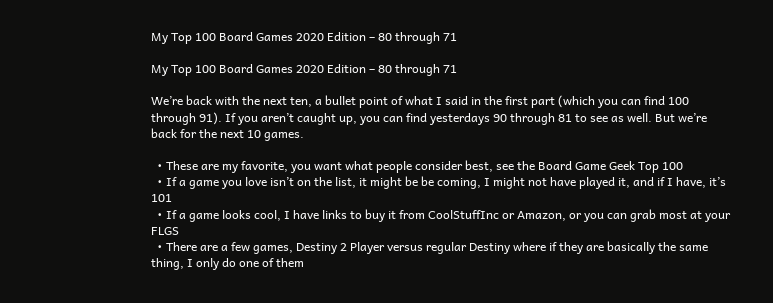My Top 100 Board Games 2020 Edition – 80 through 71

My Top 100 Board Games 2020 Edition – 80 through 71

We’re back with the next ten, a bullet point of what I said in the first part (which you can find 100 through 91). If you aren’t caught up, you can find yesterdays 90 through 81 to see as well. But we’re back for the next 10 games.

  • These are my favorite, you want what people consider best, see the Board Game Geek Top 100
  • If a game you love isn’t on the list, it might be be coming, I might not have played it, and if I have, it’s 101
  • If a game looks cool, I have links to buy it from CoolStuffInc or Amazon, or you can grab most at your FLGS
  • There are a few games, Destiny 2 Player versus regular Destiny where if they are basically the same thing, I only do one of them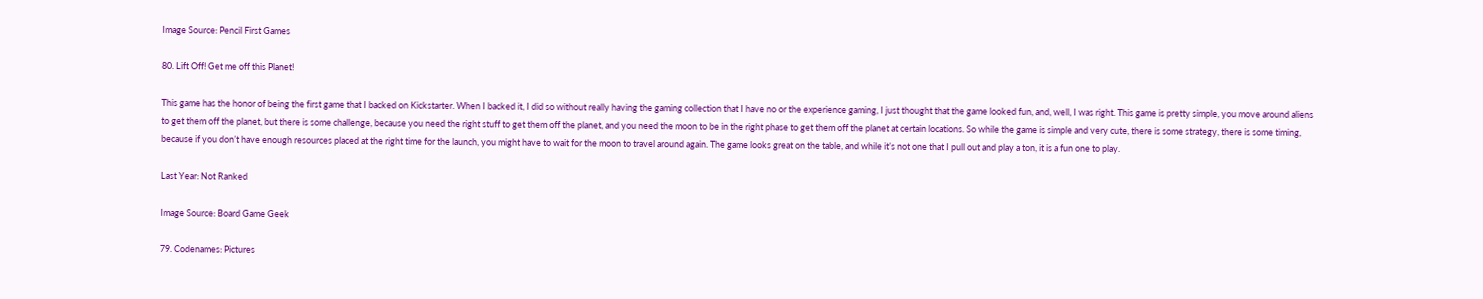Image Source: Pencil First Games

80. Lift Off! Get me off this Planet!

This game has the honor of being the first game that I backed on Kickstarter. When I backed it, I did so without really having the gaming collection that I have no or the experience gaming, I just thought that the game looked fun, and, well, I was right. This game is pretty simple, you move around aliens to get them off the planet, but there is some challenge, because you need the right stuff to get them off the planet, and you need the moon to be in the right phase to get them off the planet at certain locations. So while the game is simple and very cute, there is some strategy, there is some timing, because if you don’t have enough resources placed at the right time for the launch, you might have to wait for the moon to travel around again. The game looks great on the table, and while it’s not one that I pull out and play a ton, it is a fun one to play.

Last Year: Not Ranked

Image Source: Board Game Geek

79. Codenames: Pictures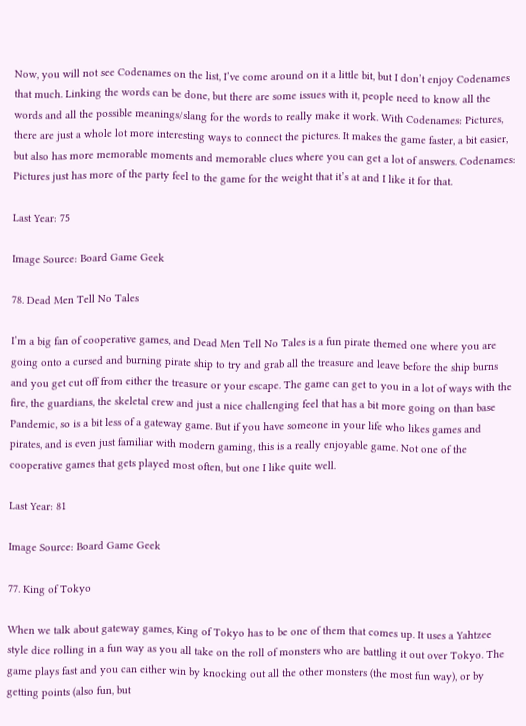Now, you will not see Codenames on the list, I’ve come around on it a little bit, but I don’t enjoy Codenames that much. Linking the words can be done, but there are some issues with it, people need to know all the words and all the possible meanings/slang for the words to really make it work. With Codenames: Pictures, there are just a whole lot more interesting ways to connect the pictures. It makes the game faster, a bit easier, but also has more memorable moments and memorable clues where you can get a lot of answers. Codenames: Pictures just has more of the party feel to the game for the weight that it’s at and I like it for that.

Last Year: 75

Image Source: Board Game Geek

78. Dead Men Tell No Tales

I’m a big fan of cooperative games, and Dead Men Tell No Tales is a fun pirate themed one where you are going onto a cursed and burning pirate ship to try and grab all the treasure and leave before the ship burns and you get cut off from either the treasure or your escape. The game can get to you in a lot of ways with the fire, the guardians, the skeletal crew and just a nice challenging feel that has a bit more going on than base Pandemic, so is a bit less of a gateway game. But if you have someone in your life who likes games and pirates, and is even just familiar with modern gaming, this is a really enjoyable game. Not one of the cooperative games that gets played most often, but one I like quite well.

Last Year: 81

Image Source: Board Game Geek

77. King of Tokyo

When we talk about gateway games, King of Tokyo has to be one of them that comes up. It uses a Yahtzee style dice rolling in a fun way as you all take on the roll of monsters who are battling it out over Tokyo. The game plays fast and you can either win by knocking out all the other monsters (the most fun way), or by getting points (also fun, but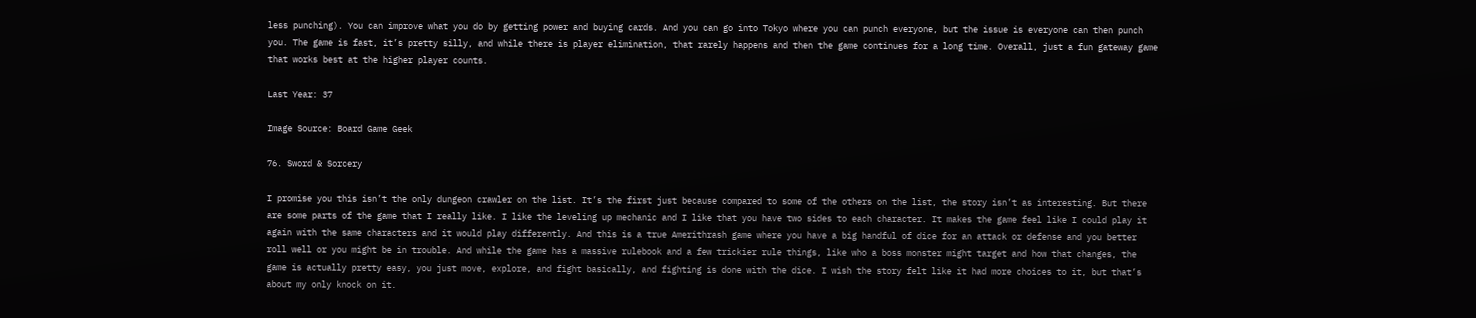less punching). You can improve what you do by getting power and buying cards. And you can go into Tokyo where you can punch everyone, but the issue is everyone can then punch you. The game is fast, it’s pretty silly, and while there is player elimination, that rarely happens and then the game continues for a long time. Overall, just a fun gateway game that works best at the higher player counts.

Last Year: 37

Image Source: Board Game Geek

76. Sword & Sorcery

I promise you this isn’t the only dungeon crawler on the list. It’s the first just because compared to some of the others on the list, the story isn’t as interesting. But there are some parts of the game that I really like. I like the leveling up mechanic and I like that you have two sides to each character. It makes the game feel like I could play it again with the same characters and it would play differently. And this is a true Amerithrash game where you have a big handful of dice for an attack or defense and you better roll well or you might be in trouble. And while the game has a massive rulebook and a few trickier rule things, like who a boss monster might target and how that changes, the game is actually pretty easy, you just move, explore, and fight basically, and fighting is done with the dice. I wish the story felt like it had more choices to it, but that’s about my only knock on it.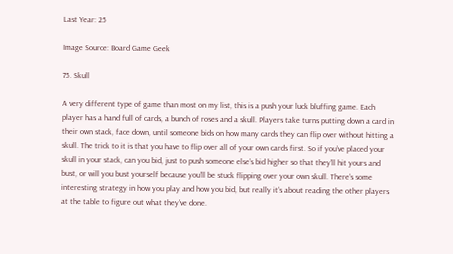Last Year: 25

Image Source: Board Game Geek

75. Skull

A very different type of game than most on my list, this is a push your luck bluffing game. Each player has a hand full of cards, a bunch of roses and a skull. Players take turns putting down a card in their own stack, face down, until someone bids on how many cards they can flip over without hitting a skull. The trick to it is that you have to flip over all of your own cards first. So if you’ve placed your skull in your stack, can you bid, just to push someone else’s bid higher so that they’ll hit yours and bust, or will you bust yourself because you’ll be stuck flipping over your own skull. There’s some interesting strategy in how you play and how you bid, but really it’s about reading the other players at the table to figure out what they’ve done.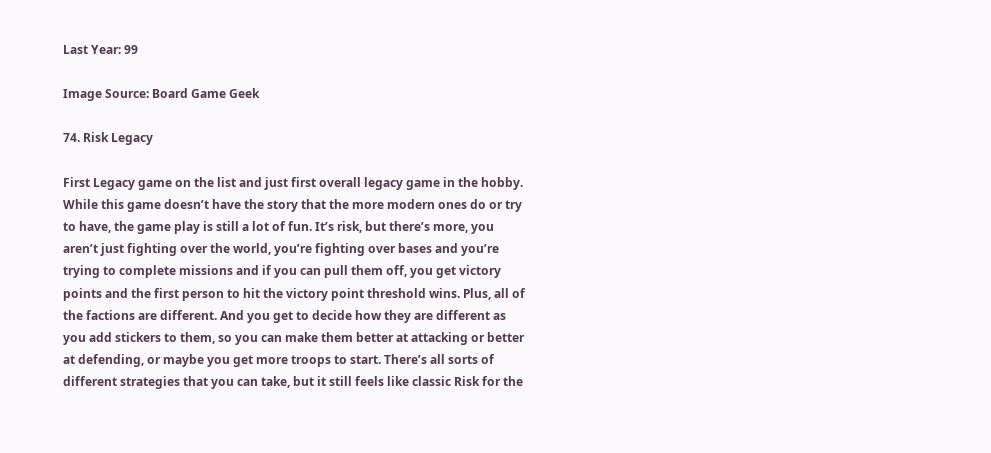Last Year: 99

Image Source: Board Game Geek

74. Risk Legacy

First Legacy game on the list and just first overall legacy game in the hobby. While this game doesn’t have the story that the more modern ones do or try to have, the game play is still a lot of fun. It’s risk, but there’s more, you aren’t just fighting over the world, you’re fighting over bases and you’re trying to complete missions and if you can pull them off, you get victory points and the first person to hit the victory point threshold wins. Plus, all of the factions are different. And you get to decide how they are different as you add stickers to them, so you can make them better at attacking or better at defending, or maybe you get more troops to start. There’s all sorts of different strategies that you can take, but it still feels like classic Risk for the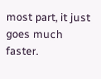most part, it just goes much faster.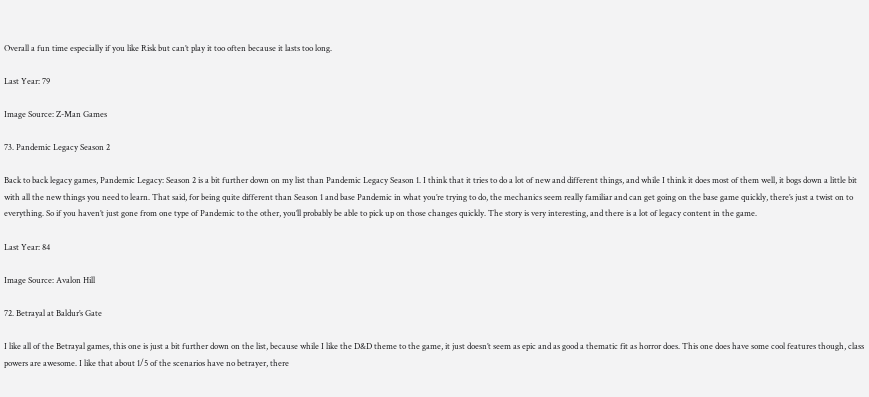Overall a fun time especially if you like Risk but can’t play it too often because it lasts too long.

Last Year: 79

Image Source: Z-Man Games

73. Pandemic Legacy Season 2

Back to back legacy games, Pandemic Legacy: Season 2 is a bit further down on my list than Pandemic Legacy Season 1. I think that it tries to do a lot of new and different things, and while I think it does most of them well, it bogs down a little bit with all the new things you need to learn. That said, for being quite different than Season 1 and base Pandemic in what you’re trying to do, the mechanics seem really familiar and can get going on the base game quickly, there’s just a twist on to everything. So if you haven’t just gone from one type of Pandemic to the other, you’ll probably be able to pick up on those changes quickly. The story is very interesting, and there is a lot of legacy content in the game.

Last Year: 84

Image Source: Avalon Hill

72. Betrayal at Baldur’s Gate

I like all of the Betrayal games, this one is just a bit further down on the list, because while I like the D&D theme to the game, it just doesn’t seem as epic and as good a thematic fit as horror does. This one does have some cool features though, class powers are awesome. I like that about 1/5 of the scenarios have no betrayer, there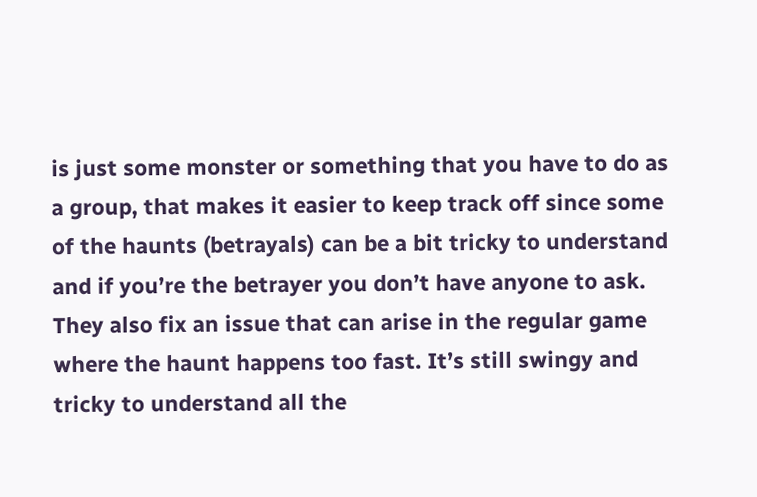is just some monster or something that you have to do as a group, that makes it easier to keep track off since some of the haunts (betrayals) can be a bit tricky to understand and if you’re the betrayer you don’t have anyone to ask. They also fix an issue that can arise in the regular game where the haunt happens too fast. It’s still swingy and tricky to understand all the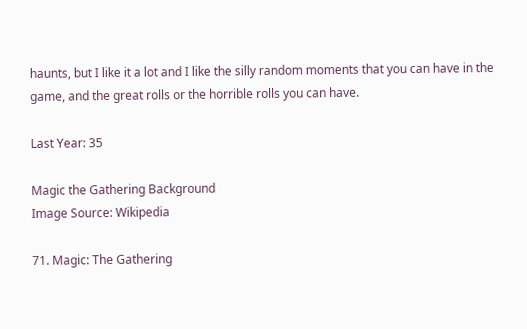haunts, but I like it a lot and I like the silly random moments that you can have in the game, and the great rolls or the horrible rolls you can have.

Last Year: 35

Magic the Gathering Background
Image Source: Wikipedia

71. Magic: The Gathering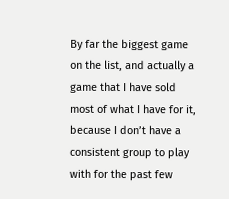By far the biggest game on the list, and actually a game that I have sold most of what I have for it, because I don’t have a consistent group to play with for the past few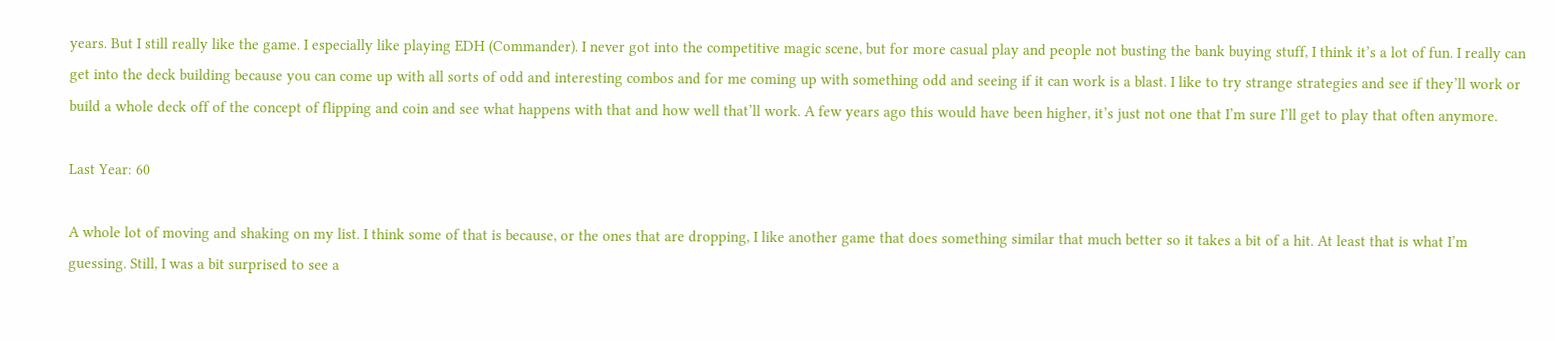years. But I still really like the game. I especially like playing EDH (Commander). I never got into the competitive magic scene, but for more casual play and people not busting the bank buying stuff, I think it’s a lot of fun. I really can get into the deck building because you can come up with all sorts of odd and interesting combos and for me coming up with something odd and seeing if it can work is a blast. I like to try strange strategies and see if they’ll work or build a whole deck off of the concept of flipping and coin and see what happens with that and how well that’ll work. A few years ago this would have been higher, it’s just not one that I’m sure I’ll get to play that often anymore.

Last Year: 60

A whole lot of moving and shaking on my list. I think some of that is because, or the ones that are dropping, I like another game that does something similar that much better so it takes a bit of a hit. At least that is what I’m guessing. Still, I was a bit surprised to see a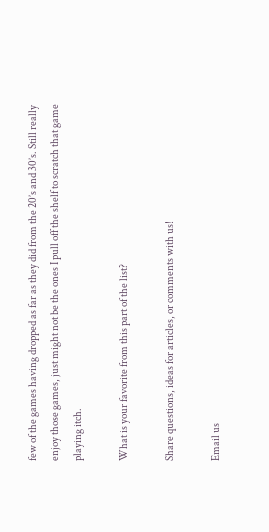few of the games having dropped as far as they did from the 20’s and 30’s. Still really enjoy those games, just might not be the ones I pull off the shelf to scratch that game playing itch.

What is your favorite from this part of the list?

Share questions, ideas for articles, or comments with us!

Email us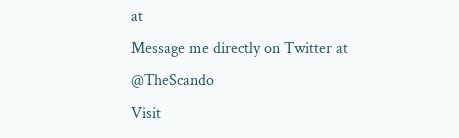at
Message me directly on Twitter at @TheScando
Visit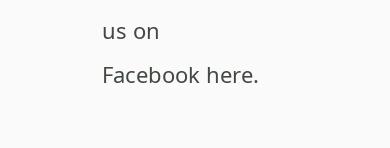us on Facebook here.